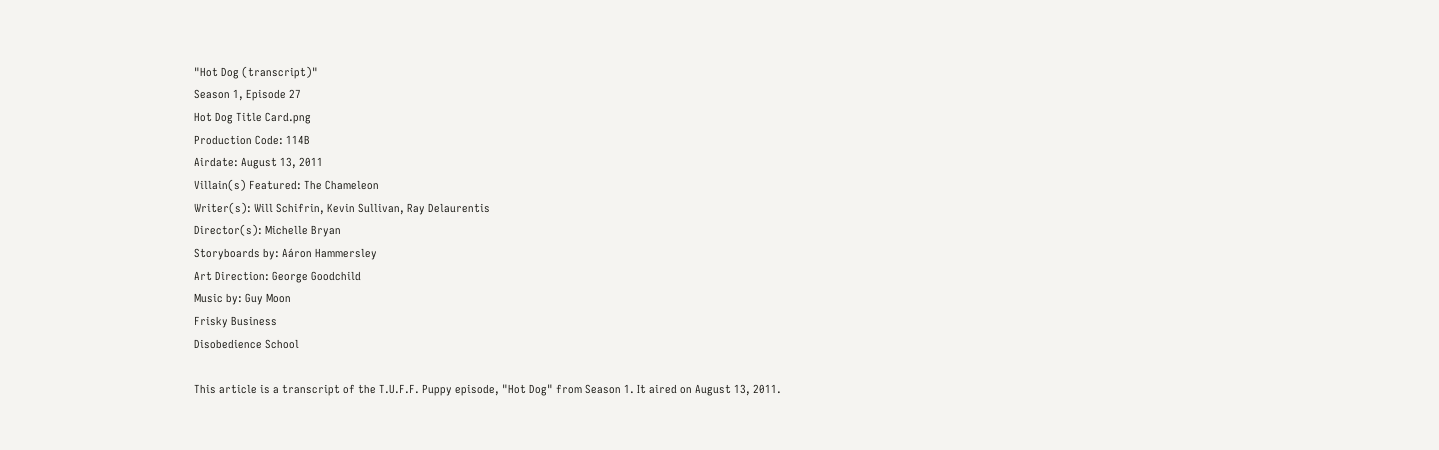"Hot Dog (transcript)"
Season 1, Episode 27
Hot Dog Title Card.png
Production Code: 114B
Airdate: August 13, 2011
Villain(s) Featured: The Chameleon
Writer(s): Will Schifrin, Kevin Sullivan, Ray Delaurentis
Director(s): Michelle Bryan
Storyboards by: Aáron Hammersley
Art Direction: George Goodchild
Music by: Guy Moon
Frisky Business
Disobedience School

This article is a transcript of the T.U.F.F. Puppy episode, "Hot Dog" from Season 1. It aired on August 13, 2011.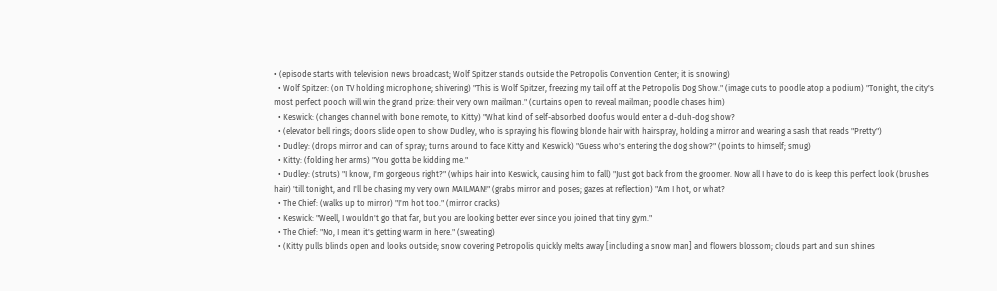• (episode starts with television news broadcast; Wolf Spitzer stands outside the Petropolis Convention Center; it is snowing)
  • Wolf Spitzer: (on TV holding microphone; shivering) "This is Wolf Spitzer, freezing my tail off at the Petropolis Dog Show." (image cuts to poodle atop a podium) "Tonight, the city's most perfect pooch will win the grand prize: their very own mailman." (curtains open to reveal mailman; poodle chases him)
  • Keswick: (changes channel with bone remote, to Kitty) "What kind of self-absorbed doofus would enter a d-duh-dog show?
  • (elevator bell rings; doors slide open to show Dudley, who is spraying his flowing blonde hair with hairspray, holding a mirror and wearing a sash that reads "Pretty")
  • Dudley: (drops mirror and can of spray; turns around to face Kitty and Keswick) "Guess who's entering the dog show?" (points to himself; smug)
  • Kitty: (folding her arms) "You gotta be kidding me."
  • Dudley: (struts) "I know, I'm gorgeous right?" (whips hair into Keswick, causing him to fall) "Just got back from the groomer. Now all I have to do is keep this perfect look (brushes hair) 'till tonight, and I'll be chasing my very own MAILMAN!" (grabs mirror and poses; gazes at reflection) "Am I hot, or what?
  • The Chief: (walks up to mirror) "I'm hot too." (mirror cracks)
  • Keswick: "Weell, I wouldn't go that far, but you are looking better ever since you joined that tiny gym."
  • The Chief: "No, I mean it's getting warm in here." (sweating)
  • (Kitty pulls blinds open and looks outside; snow covering Petropolis quickly melts away [including a snow man] and flowers blossom; clouds part and sun shines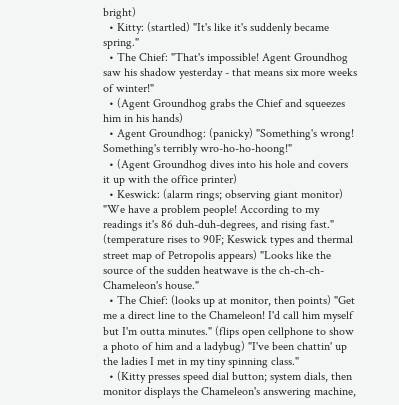bright)
  • Kitty: (startled) "It's like it's suddenly became spring."
  • The Chief: "That's impossible! Agent Groundhog saw his shadow yesterday - that means six more weeks of winter!"
  • (Agent Groundhog grabs the Chief and squeezes him in his hands)
  • Agent Groundhog: (panicky) "Something's wrong! Something's terribly wro-ho-ho-hoong!"
  • (Agent Groundhog dives into his hole and covers it up with the office printer)
  • Keswick: (alarm rings; observing giant monitor) "We have a problem people! According to my readings it's 86 duh-duh-degrees, and rising fast." (temperature rises to 90F; Keswick types and thermal street map of Petropolis appears) "Looks like the source of the sudden heatwave is the ch-ch-ch-Chameleon's house."
  • The Chief: (looks up at monitor, then points) "Get me a direct line to the Chameleon! I'd call him myself but I'm outta minutes." (flips open cellphone to show a photo of him and a ladybug) "I've been chattin' up the ladies I met in my tiny spinning class."
  • (Kitty presses speed dial button; system dials, then monitor displays the Chameleon's answering machine,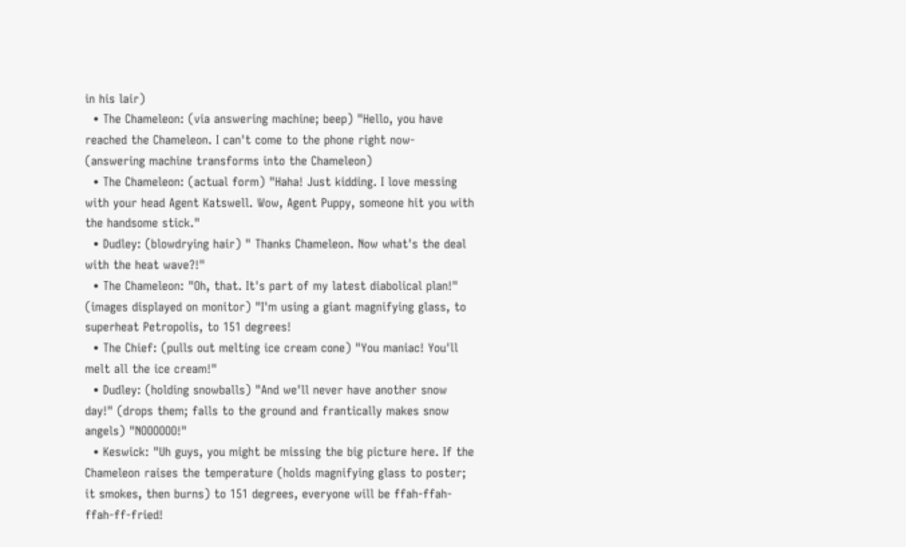in his lair)
  • The Chameleon: (via answering machine; beep) "Hello, you have reached the Chameleon. I can't come to the phone right now- (answering machine transforms into the Chameleon)
  • The Chameleon: (actual form) "Haha! Just kidding. I love messing with your head Agent Katswell. Wow, Agent Puppy, someone hit you with the handsome stick."
  • Dudley: (blowdrying hair) " Thanks Chameleon. Now what's the deal with the heat wave?!"
  • The Chameleon: "Oh, that. It's part of my latest diabolical plan!" (images displayed on monitor) "I'm using a giant magnifying glass, to superheat Petropolis, to 151 degrees!
  • The Chief: (pulls out melting ice cream cone) "You maniac! You'll melt all the ice cream!"
  • Dudley: (holding snowballs) "And we'll never have another snow day!" (drops them; falls to the ground and frantically makes snow angels) "NOOOOOO!"
  • Keswick: "Uh guys, you might be missing the big picture here. If the Chameleon raises the temperature (holds magnifying glass to poster; it smokes, then burns) to 151 degrees, everyone will be ffah-ffah-ffah-ff-fried!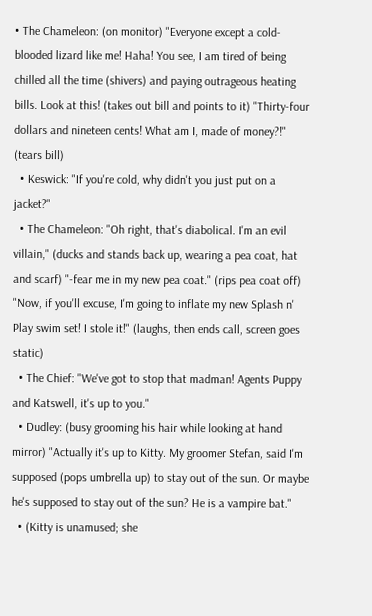• The Chameleon: (on monitor) "Everyone except a cold-blooded lizard like me! Haha! You see, I am tired of being chilled all the time (shivers) and paying outrageous heating bills. Look at this! (takes out bill and points to it) "Thirty-four dollars and nineteen cents! What am I, made of money?!" (tears bill)
  • Keswick: "If you're cold, why didn't you just put on a jacket?"
  • The Chameleon: "Oh right, that's diabolical. I'm an evil villain," (ducks and stands back up, wearing a pea coat, hat and scarf) "-fear me in my new pea coat." (rips pea coat off) "Now, if you'll excuse, I'm going to inflate my new Splash n' Play swim set! I stole it!" (laughs, then ends call, screen goes static)
  • The Chief: "We've got to stop that madman! Agents Puppy and Katswell, it's up to you."
  • Dudley: (busy grooming his hair while looking at hand mirror) "Actually it's up to Kitty. My groomer Stefan, said I'm supposed (pops umbrella up) to stay out of the sun. Or maybe he's supposed to stay out of the sun? He is a vampire bat."
  • (Kitty is unamused; she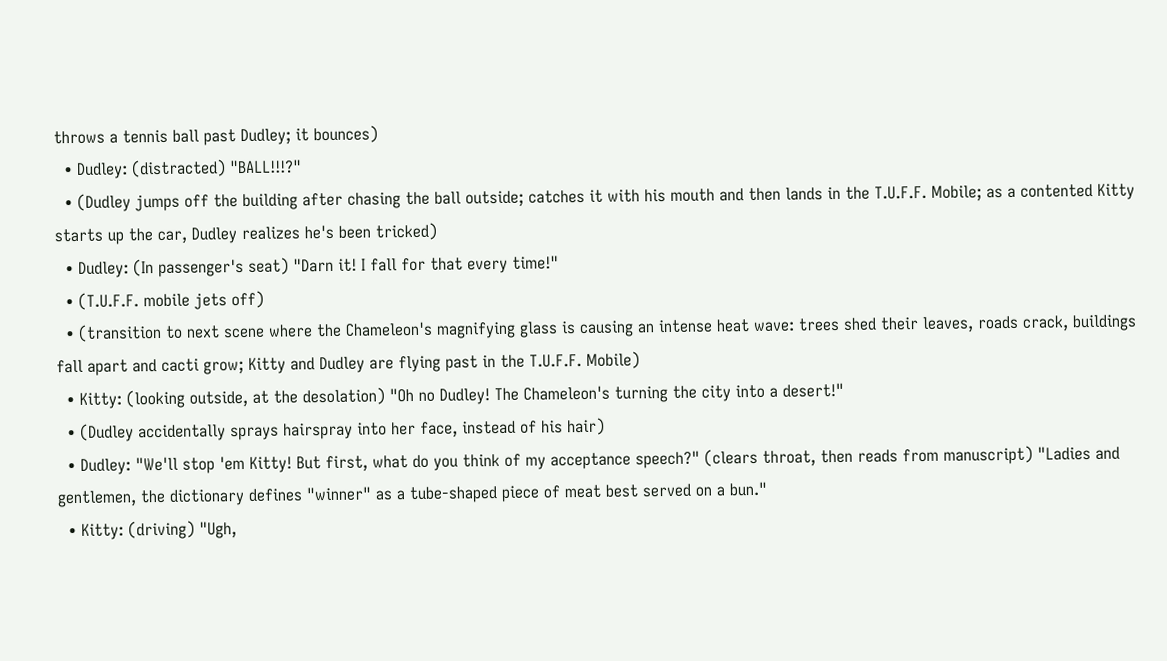throws a tennis ball past Dudley; it bounces)
  • Dudley: (distracted) "BALL!!!?"
  • (Dudley jumps off the building after chasing the ball outside; catches it with his mouth and then lands in the T.U.F.F. Mobile; as a contented Kitty starts up the car, Dudley realizes he's been tricked)
  • Dudley: (In passenger's seat) "Darn it! I fall for that every time!"
  • (T.U.F.F. mobile jets off)
  • (transition to next scene where the Chameleon's magnifying glass is causing an intense heat wave: trees shed their leaves, roads crack, buildings fall apart and cacti grow; Kitty and Dudley are flying past in the T.U.F.F. Mobile)
  • Kitty: (looking outside, at the desolation) "Oh no Dudley! The Chameleon's turning the city into a desert!"
  • (Dudley accidentally sprays hairspray into her face, instead of his hair)
  • Dudley: "We'll stop 'em Kitty! But first, what do you think of my acceptance speech?" (clears throat, then reads from manuscript) "Ladies and gentlemen, the dictionary defines "winner" as a tube-shaped piece of meat best served on a bun."
  • Kitty: (driving) "Ugh,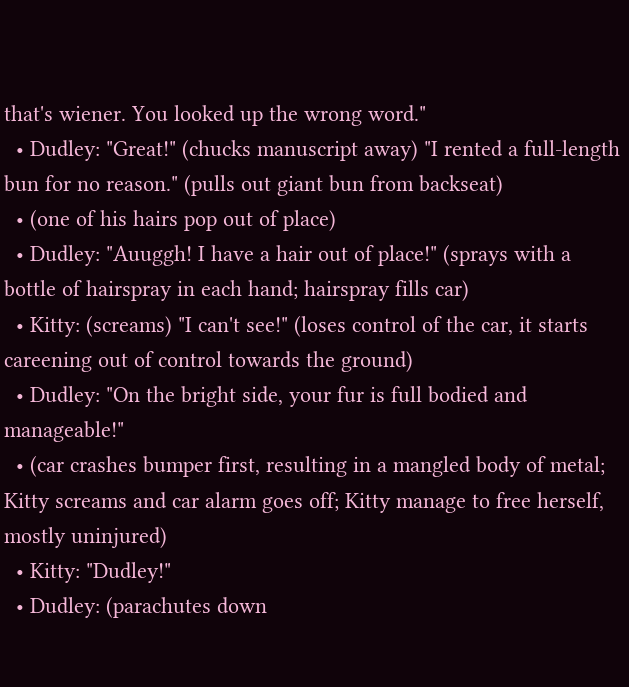that's wiener. You looked up the wrong word."
  • Dudley: "Great!" (chucks manuscript away) "I rented a full-length bun for no reason." (pulls out giant bun from backseat)
  • (one of his hairs pop out of place)
  • Dudley: "Auuggh! I have a hair out of place!" (sprays with a bottle of hairspray in each hand; hairspray fills car)
  • Kitty: (screams) "I can't see!" (loses control of the car, it starts careening out of control towards the ground)
  • Dudley: "On the bright side, your fur is full bodied and manageable!"
  • (car crashes bumper first, resulting in a mangled body of metal; Kitty screams and car alarm goes off; Kitty manage to free herself, mostly uninjured)
  • Kitty: "Dudley!"
  • Dudley: (parachutes down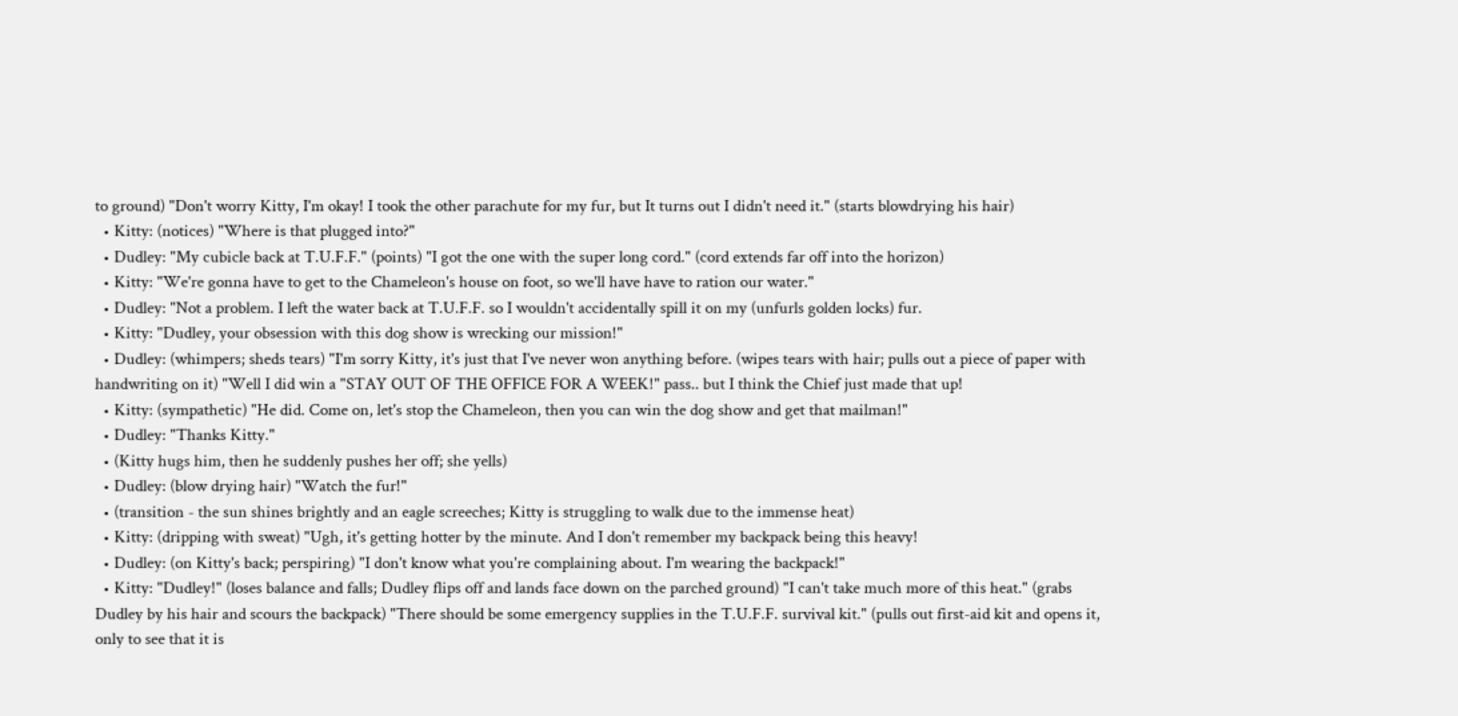to ground) "Don't worry Kitty, I'm okay! I took the other parachute for my fur, but It turns out I didn't need it." (starts blowdrying his hair)
  • Kitty: (notices) "Where is that plugged into?"
  • Dudley: "My cubicle back at T.U.F.F." (points) "I got the one with the super long cord." (cord extends far off into the horizon)
  • Kitty: "We're gonna have to get to the Chameleon's house on foot, so we'll have have to ration our water."
  • Dudley: "Not a problem. I left the water back at T.U.F.F. so I wouldn't accidentally spill it on my (unfurls golden locks) fur.
  • Kitty: "Dudley, your obsession with this dog show is wrecking our mission!"
  • Dudley: (whimpers; sheds tears) "I'm sorry Kitty, it's just that I've never won anything before. (wipes tears with hair; pulls out a piece of paper with handwriting on it) "Well I did win a "STAY OUT OF THE OFFICE FOR A WEEK!" pass.. but I think the Chief just made that up!
  • Kitty: (sympathetic) "He did. Come on, let's stop the Chameleon, then you can win the dog show and get that mailman!"
  • Dudley: "Thanks Kitty."
  • (Kitty hugs him, then he suddenly pushes her off; she yells)
  • Dudley: (blow drying hair) "Watch the fur!"
  • (transition - the sun shines brightly and an eagle screeches; Kitty is struggling to walk due to the immense heat)
  • Kitty: (dripping with sweat) "Ugh, it's getting hotter by the minute. And I don't remember my backpack being this heavy!
  • Dudley: (on Kitty's back; perspiring) "I don't know what you're complaining about. I'm wearing the backpack!"
  • Kitty: "Dudley!" (loses balance and falls; Dudley flips off and lands face down on the parched ground) "I can't take much more of this heat." (grabs Dudley by his hair and scours the backpack) "There should be some emergency supplies in the T.U.F.F. survival kit." (pulls out first-aid kit and opens it, only to see that it is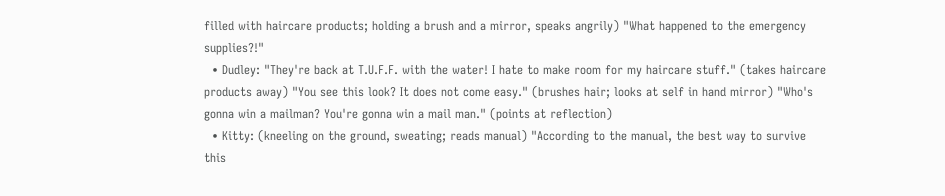filled with haircare products; holding a brush and a mirror, speaks angrily) "What happened to the emergency supplies?!"
  • Dudley: "They're back at T.U.F.F. with the water! I hate to make room for my haircare stuff." (takes haircare products away) "You see this look? It does not come easy." (brushes hair; looks at self in hand mirror) "Who's gonna win a mailman? You're gonna win a mail man." (points at reflection)
  • Kitty: (kneeling on the ground, sweating; reads manual) "According to the manual, the best way to survive this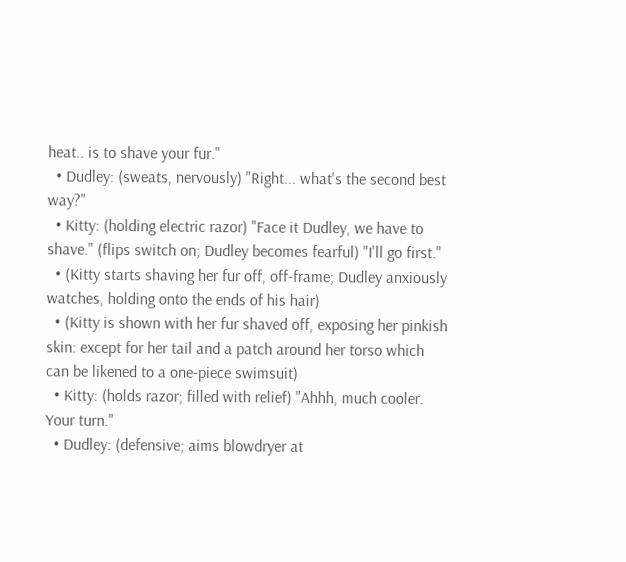heat.. is to shave your fur."
  • Dudley: (sweats, nervously) "Right... what's the second best way?"
  • Kitty: (holding electric razor) "Face it Dudley, we have to shave." (flips switch on; Dudley becomes fearful) "I'll go first."
  • (Kitty starts shaving her fur off, off-frame; Dudley anxiously watches, holding onto the ends of his hair)
  • (Kitty is shown with her fur shaved off, exposing her pinkish skin: except for her tail and a patch around her torso which can be likened to a one-piece swimsuit)
  • Kitty: (holds razor; filled with relief) "Ahhh, much cooler. Your turn."
  • Dudley: (defensive; aims blowdryer at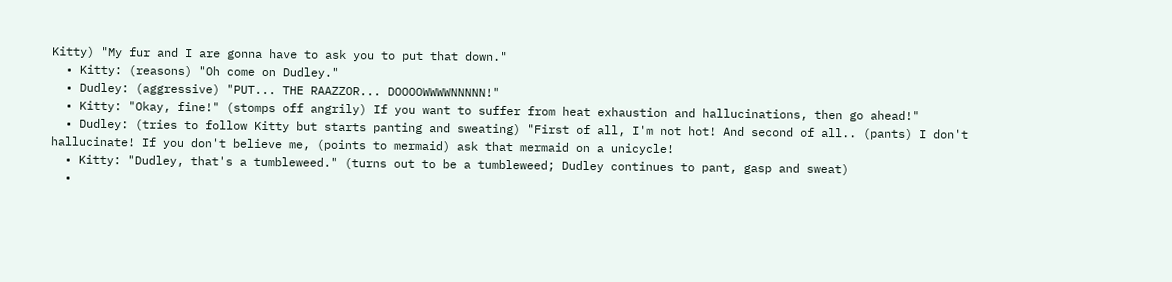Kitty) "My fur and I are gonna have to ask you to put that down."
  • Kitty: (reasons) "Oh come on Dudley."
  • Dudley: (aggressive) "PUT... THE RAAZZOR... DOOOOWWWWNNNNN!"
  • Kitty: "Okay, fine!" (stomps off angrily) If you want to suffer from heat exhaustion and hallucinations, then go ahead!"
  • Dudley: (tries to follow Kitty but starts panting and sweating) "First of all, I'm not hot! And second of all.. (pants) I don't hallucinate! If you don't believe me, (points to mermaid) ask that mermaid on a unicycle!
  • Kitty: "Dudley, that's a tumbleweed." (turns out to be a tumbleweed; Dudley continues to pant, gasp and sweat)
  •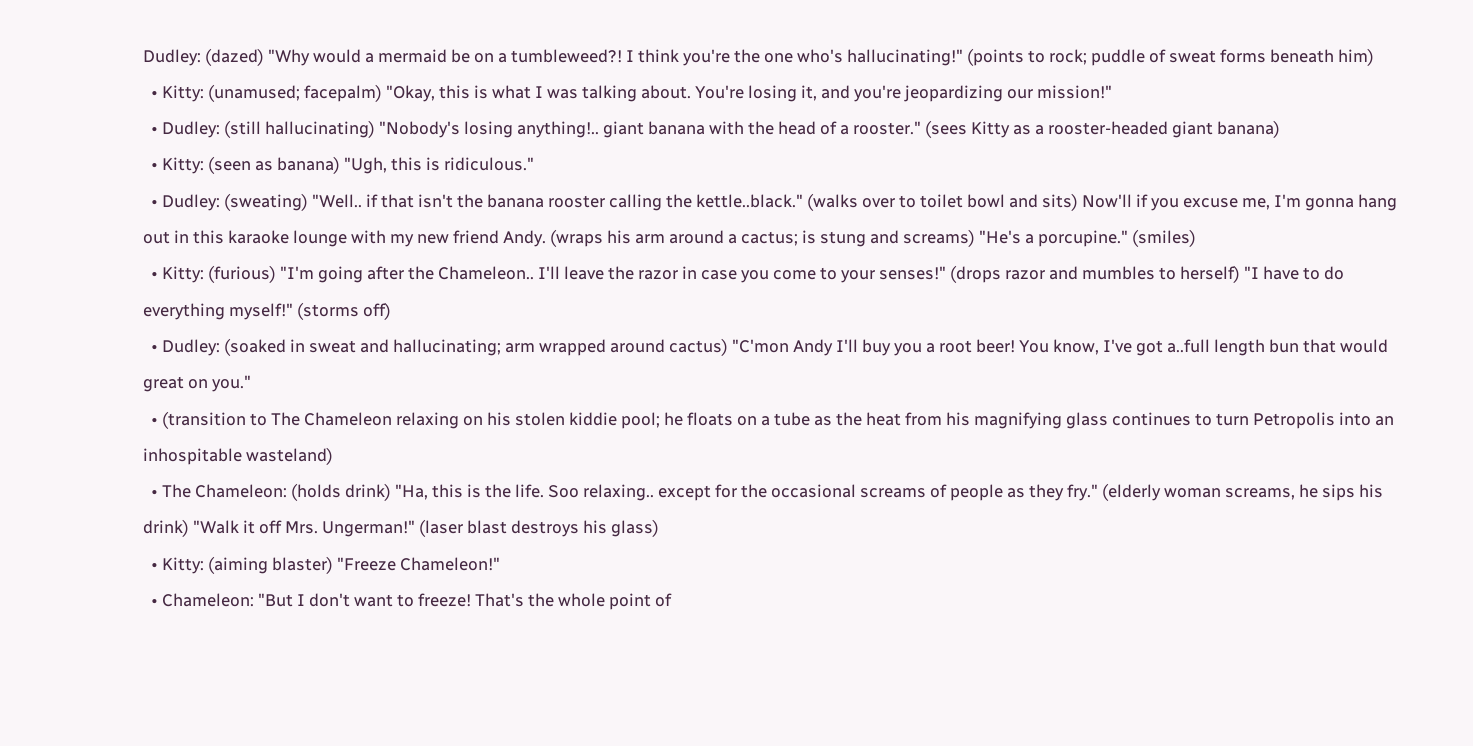Dudley: (dazed) "Why would a mermaid be on a tumbleweed?! I think you're the one who's hallucinating!" (points to rock; puddle of sweat forms beneath him)
  • Kitty: (unamused; facepalm) "Okay, this is what I was talking about. You're losing it, and you're jeopardizing our mission!"
  • Dudley: (still hallucinating) "Nobody's losing anything!.. giant banana with the head of a rooster." (sees Kitty as a rooster-headed giant banana)
  • Kitty: (seen as banana) "Ugh, this is ridiculous."
  • Dudley: (sweating) "Well.. if that isn't the banana rooster calling the kettle..black." (walks over to toilet bowl and sits) Now'll if you excuse me, I'm gonna hang out in this karaoke lounge with my new friend Andy. (wraps his arm around a cactus; is stung and screams) "He's a porcupine." (smiles)
  • Kitty: (furious) "I'm going after the Chameleon.. I'll leave the razor in case you come to your senses!" (drops razor and mumbles to herself) "I have to do everything myself!" (storms off)
  • Dudley: (soaked in sweat and hallucinating; arm wrapped around cactus) "C'mon Andy I'll buy you a root beer! You know, I've got a..full length bun that would great on you."
  • (transition to The Chameleon relaxing on his stolen kiddie pool; he floats on a tube as the heat from his magnifying glass continues to turn Petropolis into an inhospitable wasteland)
  • The Chameleon: (holds drink) "Ha, this is the life. Soo relaxing.. except for the occasional screams of people as they fry." (elderly woman screams, he sips his drink) "Walk it off Mrs. Ungerman!" (laser blast destroys his glass)
  • Kitty: (aiming blaster) "Freeze Chameleon!"
  • Chameleon: "But I don't want to freeze! That's the whole point of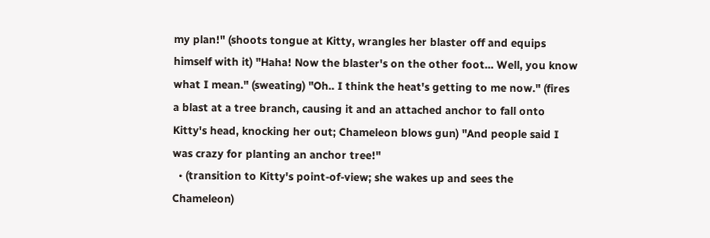my plan!" (shoots tongue at Kitty, wrangles her blaster off and equips himself with it) "Haha! Now the blaster's on the other foot... Well, you know what I mean." (sweating) "Oh.. I think the heat's getting to me now." (fires a blast at a tree branch, causing it and an attached anchor to fall onto Kitty's head, knocking her out; Chameleon blows gun) "And people said I was crazy for planting an anchor tree!"
  • (transition to Kitty's point-of-view; she wakes up and sees the Chameleon)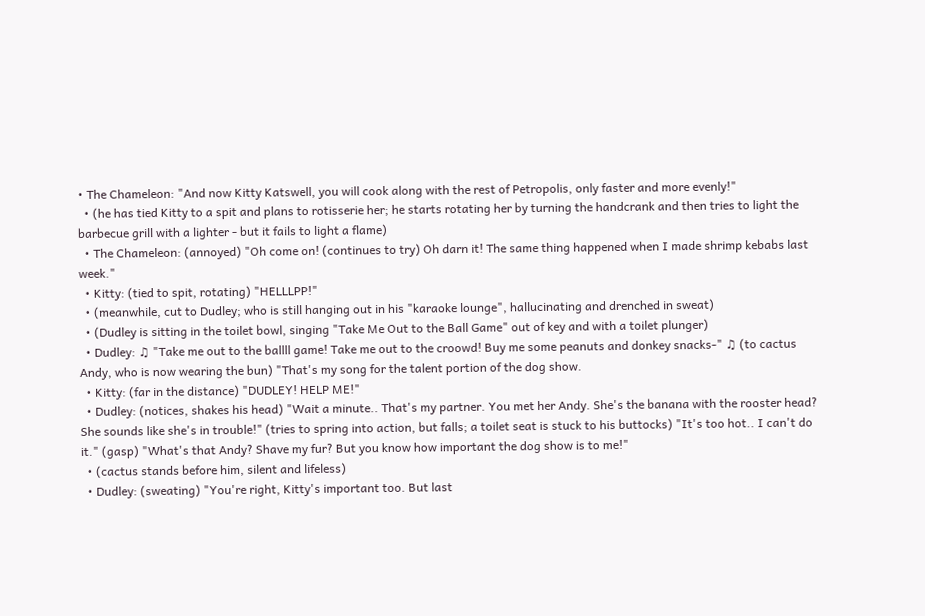• The Chameleon: "And now Kitty Katswell, you will cook along with the rest of Petropolis, only faster and more evenly!"
  • (he has tied Kitty to a spit and plans to rotisserie her; he starts rotating her by turning the handcrank and then tries to light the barbecue grill with a lighter - but it fails to light a flame)
  • The Chameleon: (annoyed) "Oh come on! (continues to try) Oh darn it! The same thing happened when I made shrimp kebabs last week."
  • Kitty: (tied to spit, rotating) "HELLLPP!"
  • (meanwhile, cut to Dudley; who is still hanging out in his "karaoke lounge", hallucinating and drenched in sweat)
  • (Dudley is sitting in the toilet bowl, singing "Take Me Out to the Ball Game" out of key and with a toilet plunger)
  • Dudley: ♫ "Take me out to the ballll game! Take me out to the croowd! Buy me some peanuts and donkey snacks-" ♫ (to cactus Andy, who is now wearing the bun) "That's my song for the talent portion of the dog show.
  • Kitty: (far in the distance) "DUDLEY! HELP ME!"
  • Dudley: (notices, shakes his head) "Wait a minute.. That's my partner. You met her Andy. She's the banana with the rooster head? She sounds like she's in trouble!" (tries to spring into action, but falls; a toilet seat is stuck to his buttocks) "It's too hot.. I can't do it." (gasp) "What's that Andy? Shave my fur? But you know how important the dog show is to me!"
  • (cactus stands before him, silent and lifeless)
  • Dudley: (sweating) "You're right, Kitty's important too. But last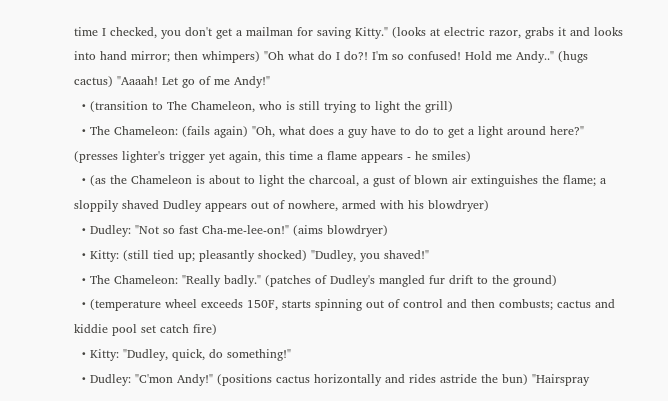time I checked, you don't get a mailman for saving Kitty." (looks at electric razor, grabs it and looks into hand mirror; then whimpers) "Oh what do I do?! I'm so confused! Hold me Andy.." (hugs cactus) "Aaaah! Let go of me Andy!"
  • (transition to The Chameleon, who is still trying to light the grill)
  • The Chameleon: (fails again) "Oh, what does a guy have to do to get a light around here?" (presses lighter's trigger yet again, this time a flame appears - he smiles)
  • (as the Chameleon is about to light the charcoal, a gust of blown air extinguishes the flame; a sloppily shaved Dudley appears out of nowhere, armed with his blowdryer)
  • Dudley: "Not so fast Cha-me-lee-on!" (aims blowdryer)
  • Kitty: (still tied up; pleasantly shocked) "Dudley, you shaved!"
  • The Chameleon: "Really badly." (patches of Dudley's mangled fur drift to the ground)
  • (temperature wheel exceeds 150F, starts spinning out of control and then combusts; cactus and kiddie pool set catch fire)
  • Kitty: "Dudley, quick, do something!"
  • Dudley: "C'mon Andy!" (positions cactus horizontally and rides astride the bun) "Hairspray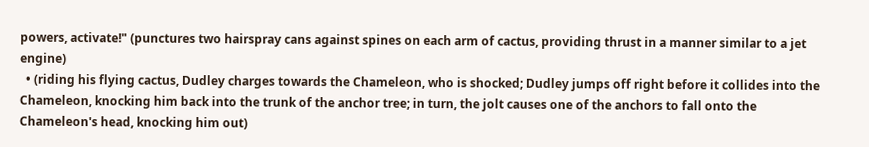powers, activate!" (punctures two hairspray cans against spines on each arm of cactus, providing thrust in a manner similar to a jet engine)
  • (riding his flying cactus, Dudley charges towards the Chameleon, who is shocked; Dudley jumps off right before it collides into the Chameleon, knocking him back into the trunk of the anchor tree; in turn, the jolt causes one of the anchors to fall onto the Chameleon's head, knocking him out)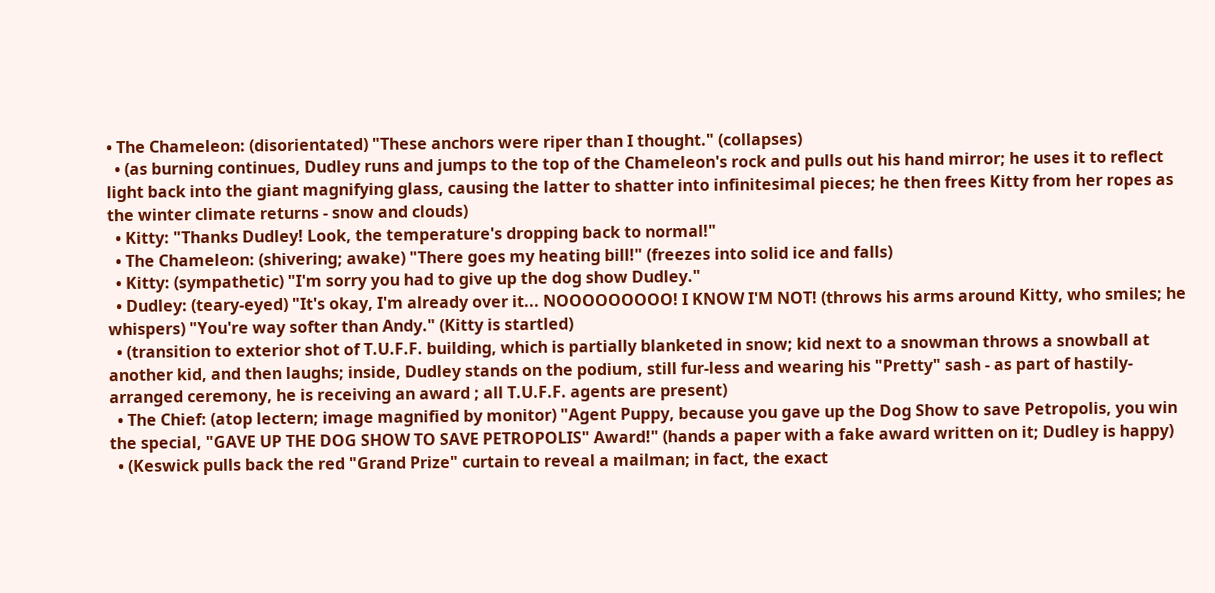• The Chameleon: (disorientated) "These anchors were riper than I thought." (collapses)
  • (as burning continues, Dudley runs and jumps to the top of the Chameleon's rock and pulls out his hand mirror; he uses it to reflect light back into the giant magnifying glass, causing the latter to shatter into infinitesimal pieces; he then frees Kitty from her ropes as the winter climate returns - snow and clouds)
  • Kitty: "Thanks Dudley! Look, the temperature's dropping back to normal!"
  • The Chameleon: (shivering; awake) "There goes my heating bill!" (freezes into solid ice and falls)
  • Kitty: (sympathetic) "I'm sorry you had to give up the dog show Dudley."
  • Dudley: (teary-eyed) "It's okay, I'm already over it... NOOOOOOOOO! I KNOW I'M NOT! (throws his arms around Kitty, who smiles; he whispers) "You're way softer than Andy." (Kitty is startled)
  • (transition to exterior shot of T.U.F.F. building, which is partially blanketed in snow; kid next to a snowman throws a snowball at another kid, and then laughs; inside, Dudley stands on the podium, still fur-less and wearing his "Pretty" sash - as part of hastily-arranged ceremony, he is receiving an award ; all T.U.F.F. agents are present)
  • The Chief: (atop lectern; image magnified by monitor) "Agent Puppy, because you gave up the Dog Show to save Petropolis, you win the special, "GAVE UP THE DOG SHOW TO SAVE PETROPOLIS" Award!" (hands a paper with a fake award written on it; Dudley is happy)
  • (Keswick pulls back the red "Grand Prize" curtain to reveal a mailman; in fact, the exact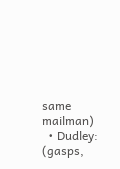same mailman)
  • Dudley: (gasps,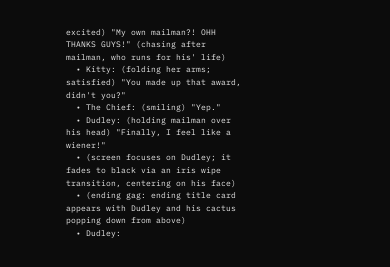excited) "My own mailman?! OHH THANKS GUYS!" (chasing after mailman, who runs for his' life)
  • Kitty: (folding her arms; satisfied) "You made up that award, didn't you?"
  • The Chief: (smiling) "Yep."
  • Dudley: (holding mailman over his head) "Finally, I feel like a wiener!"
  • (screen focuses on Dudley; it fades to black via an iris wipe transition, centering on his face)
  • (ending gag: ending title card appears with Dudley and his cactus popping down from above)
  • Dudley: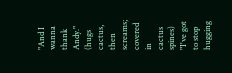"And I wanna thank Andy." (hugs cactus, then screams; covered in cactus spines) "I've got to stop hugging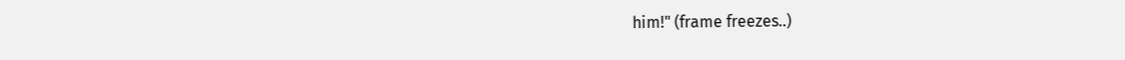him!" (frame freezes..)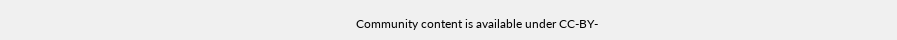Community content is available under CC-BY-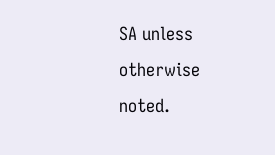SA unless otherwise noted.